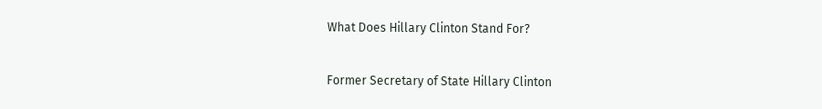What Does Hillary Clinton Stand For?

Former Secretary of State Hillary Clinton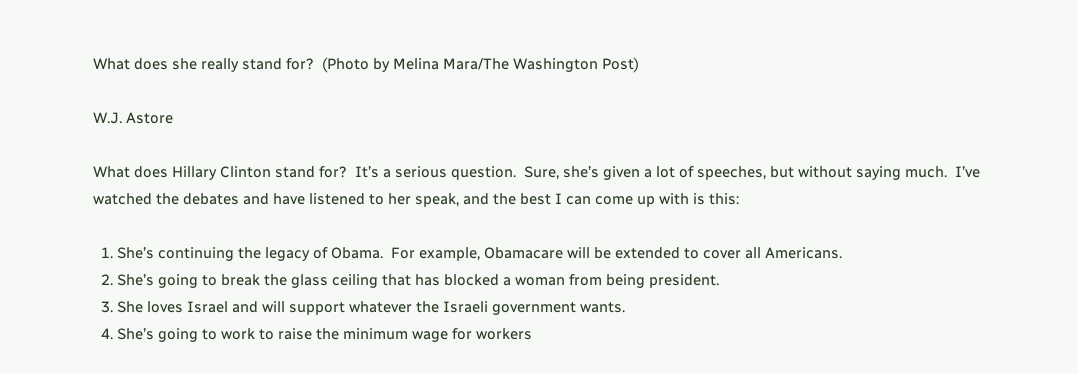What does she really stand for?  (Photo by Melina Mara/The Washington Post)

W.J. Astore

What does Hillary Clinton stand for?  It’s a serious question.  Sure, she’s given a lot of speeches, but without saying much.  I’ve watched the debates and have listened to her speak, and the best I can come up with is this:

  1. She’s continuing the legacy of Obama.  For example, Obamacare will be extended to cover all Americans.
  2. She’s going to break the glass ceiling that has blocked a woman from being president.
  3. She loves Israel and will support whatever the Israeli government wants.
  4. She’s going to work to raise the minimum wage for workers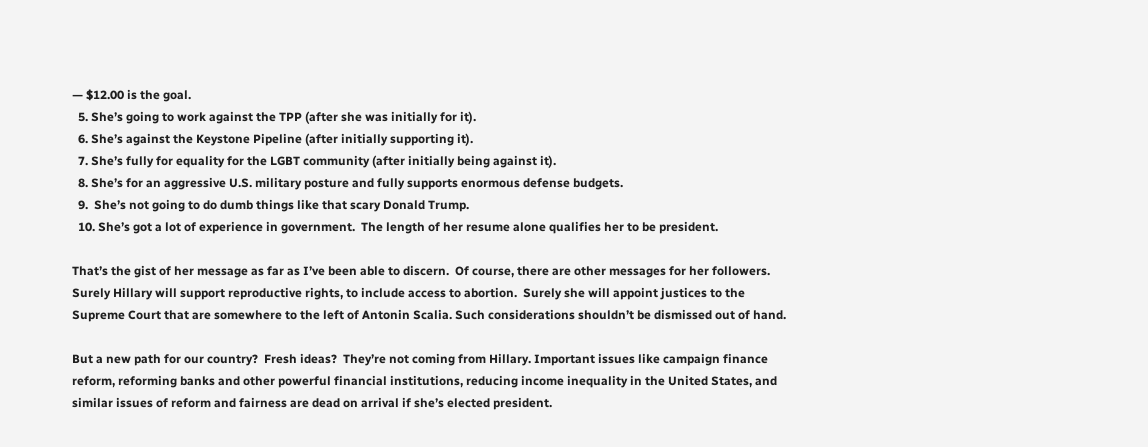— $12.00 is the goal.
  5. She’s going to work against the TPP (after she was initially for it).
  6. She’s against the Keystone Pipeline (after initially supporting it).
  7. She’s fully for equality for the LGBT community (after initially being against it).
  8. She’s for an aggressive U.S. military posture and fully supports enormous defense budgets.
  9.  She’s not going to do dumb things like that scary Donald Trump.
  10. She’s got a lot of experience in government.  The length of her resume alone qualifies her to be president.

That’s the gist of her message as far as I’ve been able to discern.  Of course, there are other messages for her followers.  Surely Hillary will support reproductive rights, to include access to abortion.  Surely she will appoint justices to the Supreme Court that are somewhere to the left of Antonin Scalia. Such considerations shouldn’t be dismissed out of hand.

But a new path for our country?  Fresh ideas?  They’re not coming from Hillary. Important issues like campaign finance reform, reforming banks and other powerful financial institutions, reducing income inequality in the United States, and similar issues of reform and fairness are dead on arrival if she’s elected president.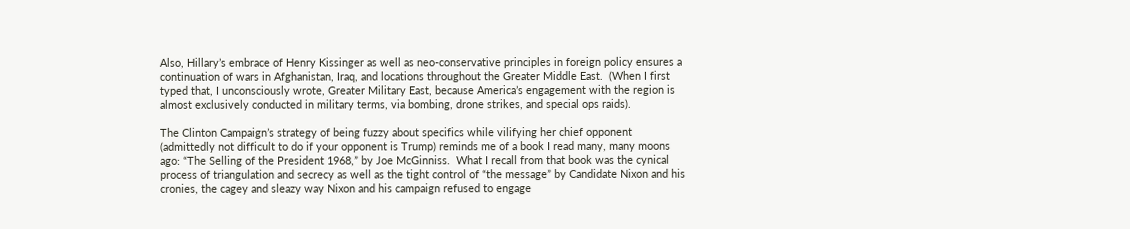Also, Hillary’s embrace of Henry Kissinger as well as neo-conservative principles in foreign policy ensures a continuation of wars in Afghanistan, Iraq, and locations throughout the Greater Middle East.  (When I first typed that, I unconsciously wrote, Greater Military East, because America’s engagement with the region is almost exclusively conducted in military terms, via bombing, drone strikes, and special ops raids).

The Clinton Campaign’s strategy of being fuzzy about specifics while vilifying her chief opponent (admittedly not difficult to do if your opponent is Trump) reminds me of a book I read many, many moons ago: “The Selling of the President 1968,” by Joe McGinniss.  What I recall from that book was the cynical process of triangulation and secrecy as well as the tight control of “the message” by Candidate Nixon and his cronies, the cagey and sleazy way Nixon and his campaign refused to engage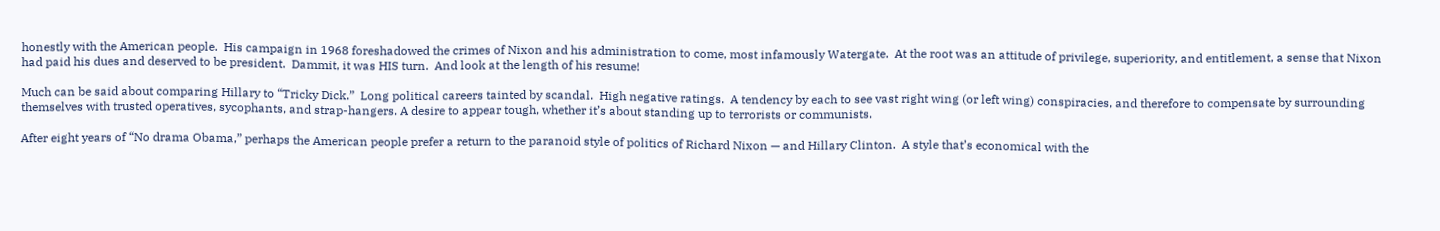honestly with the American people.  His campaign in 1968 foreshadowed the crimes of Nixon and his administration to come, most infamously Watergate.  At the root was an attitude of privilege, superiority, and entitlement, a sense that Nixon had paid his dues and deserved to be president.  Dammit, it was HIS turn.  And look at the length of his resume!

Much can be said about comparing Hillary to “Tricky Dick.”  Long political careers tainted by scandal.  High negative ratings.  A tendency by each to see vast right wing (or left wing) conspiracies, and therefore to compensate by surrounding themselves with trusted operatives, sycophants, and strap-hangers. A desire to appear tough, whether it’s about standing up to terrorists or communists.

After eight years of “No drama Obama,” perhaps the American people prefer a return to the paranoid style of politics of Richard Nixon — and Hillary Clinton.  A style that’s economical with the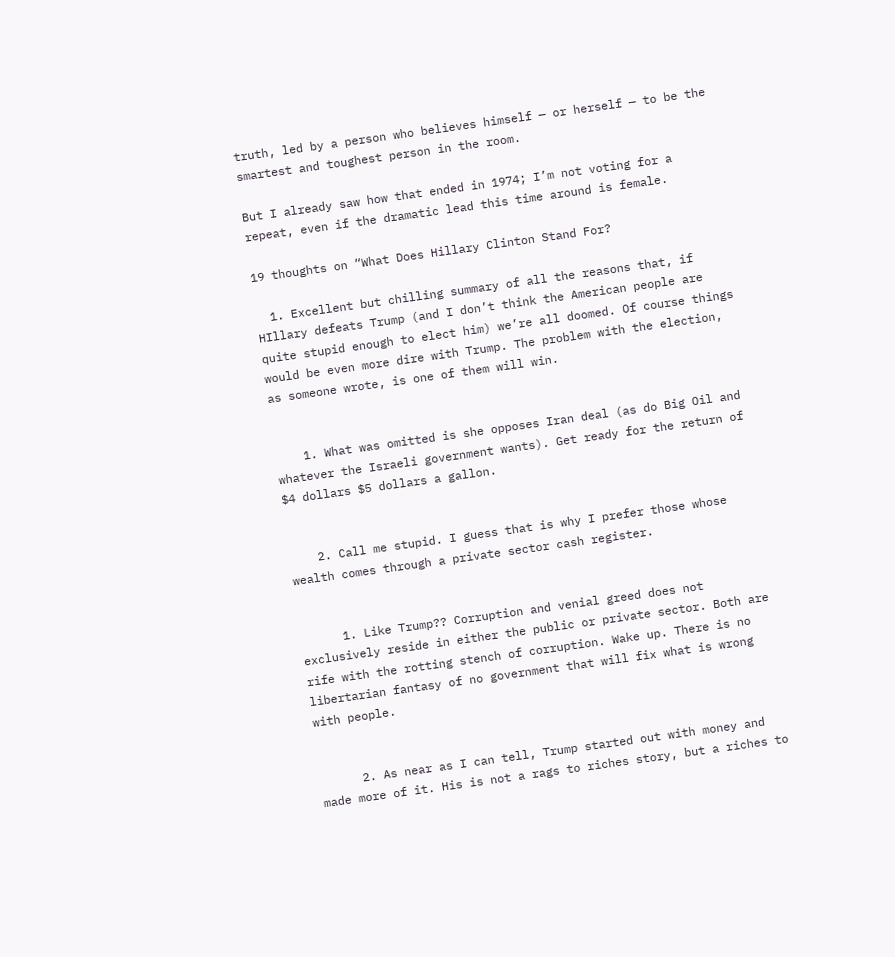truth, led by a person who believes himself — or herself — to be the smartest and toughest person in the room.

But I already saw how that ended in 1974; I’m not voting for a repeat, even if the dramatic lead this time around is female.

19 thoughts on “What Does Hillary Clinton Stand For?

  1. Excellent but chilling summary of all the reasons that, if HIllary defeats Trump (and I don’t think the American people are quite stupid enough to elect him) we’re all doomed. Of course things would be even more dire with Trump. The problem with the election, as someone wrote, is one of them will win.


    1. What was omitted is she opposes Iran deal (as do Big Oil and whatever the Israeli government wants). Get ready for the return of $4 dollars $5 dollars a gallon.


    2. Call me stupid. I guess that is why I prefer those whose wealth comes through a private sector cash register.


      1. Like Trump?? Corruption and venial greed does not exclusively reside in either the public or private sector. Both are rife with the rotting stench of corruption. Wake up. There is no libertarian fantasy of no government that will fix what is wrong with people.


      2. As near as I can tell, Trump started out with money and made more of it. His is not a rags to riches story, but a riches to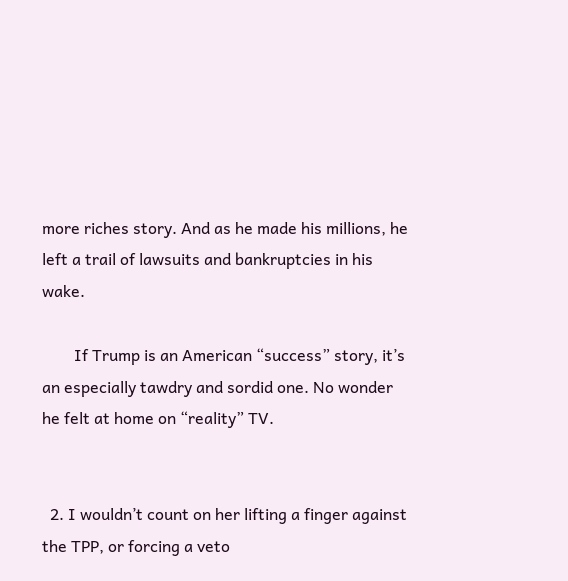more riches story. And as he made his millions, he left a trail of lawsuits and bankruptcies in his wake.

        If Trump is an American “success” story, it’s an especially tawdry and sordid one. No wonder he felt at home on “reality” TV.


  2. I wouldn’t count on her lifting a finger against the TPP, or forcing a veto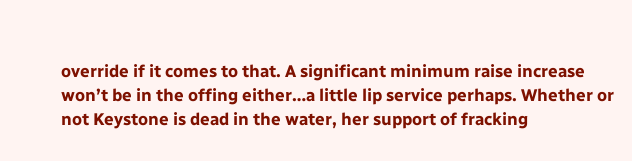override if it comes to that. A significant minimum raise increase won’t be in the offing either…a little lip service perhaps. Whether or not Keystone is dead in the water, her support of fracking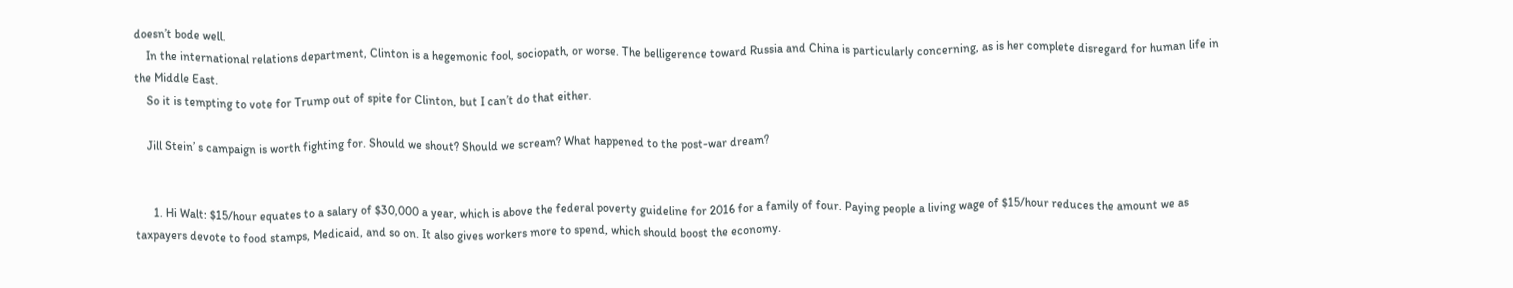doesn’t bode well.
    In the international relations department, Clinton is a hegemonic fool, sociopath, or worse. The belligerence toward Russia and China is particularly concerning, as is her complete disregard for human life in the Middle East.
    So it is tempting to vote for Trump out of spite for Clinton, but I can’t do that either.

    Jill Stein’ s campaign is worth fighting for. Should we shout? Should we scream? What happened to the post-war dream?


      1. Hi Walt: $15/hour equates to a salary of $30,000 a year, which is above the federal poverty guideline for 2016 for a family of four. Paying people a living wage of $15/hour reduces the amount we as taxpayers devote to food stamps, Medicaid, and so on. It also gives workers more to spend, which should boost the economy.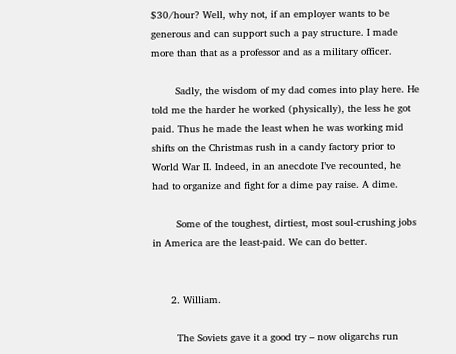$30/hour? Well, why not, if an employer wants to be generous and can support such a pay structure. I made more than that as a professor and as a military officer.

        Sadly, the wisdom of my dad comes into play here. He told me the harder he worked (physically), the less he got paid. Thus he made the least when he was working mid shifts on the Christmas rush in a candy factory prior to World War II. Indeed, in an anecdote I’ve recounted, he had to organize and fight for a dime pay raise. A dime.

        Some of the toughest, dirtiest, most soul-crushing jobs in America are the least-paid. We can do better.


      2. William.

        The Soviets gave it a good try – now oligarchs run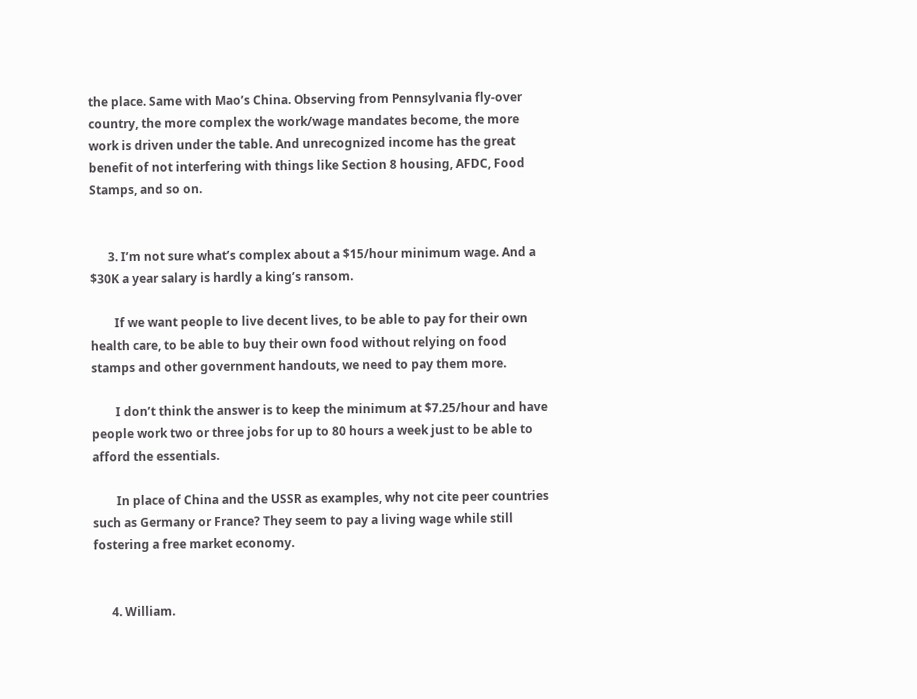the place. Same with Mao’s China. Observing from Pennsylvania fly-over country, the more complex the work/wage mandates become, the more work is driven under the table. And unrecognized income has the great benefit of not interfering with things like Section 8 housing, AFDC, Food Stamps, and so on.


      3. I’m not sure what’s complex about a $15/hour minimum wage. And a $30K a year salary is hardly a king’s ransom.

        If we want people to live decent lives, to be able to pay for their own health care, to be able to buy their own food without relying on food stamps and other government handouts, we need to pay them more.

        I don’t think the answer is to keep the minimum at $7.25/hour and have people work two or three jobs for up to 80 hours a week just to be able to afford the essentials.

        In place of China and the USSR as examples, why not cite peer countries such as Germany or France? They seem to pay a living wage while still fostering a free market economy.


      4. William.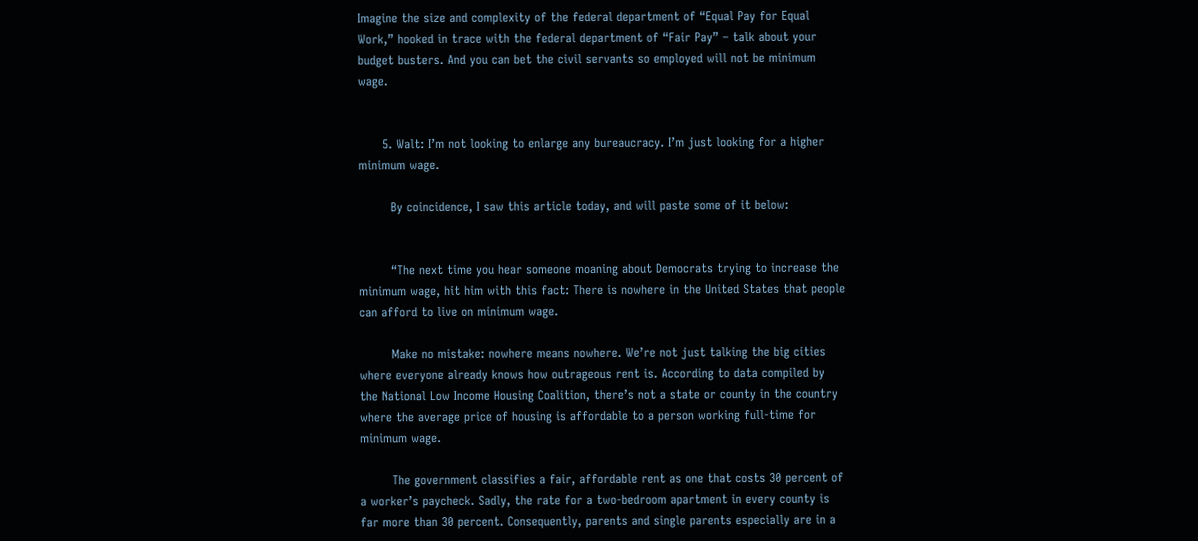Imagine the size and complexity of the federal department of “Equal Pay for Equal Work,” hooked in trace with the federal department of “Fair Pay” – talk about your budget busters. And you can bet the civil servants so employed will not be minimum wage.


      5. Walt: I’m not looking to enlarge any bureaucracy. I’m just looking for a higher minimum wage.

        By coincidence, I saw this article today, and will paste some of it below:


        “The next time you hear someone moaning about Democrats trying to increase the minimum wage, hit him with this fact: There is nowhere in the United States that people can afford to live on minimum wage.

        Make no mistake: nowhere means nowhere. We’re not just talking the big cities where everyone already knows how outrageous rent is. According to data compiled by the National Low Income Housing Coalition, there’s not a state or county in the country where the average price of housing is affordable to a person working full-time for minimum wage.

        The government classifies a fair, affordable rent as one that costs 30 percent of a worker’s paycheck. Sadly, the rate for a two-bedroom apartment in every county is far more than 30 percent. Consequently, parents and single parents especially are in a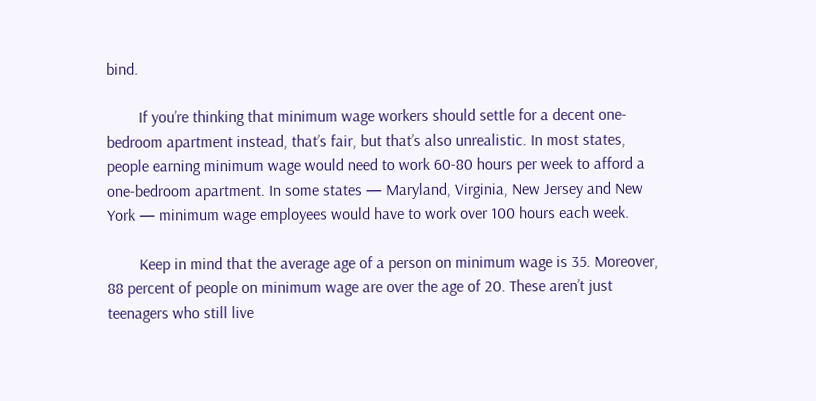bind.

        If you’re thinking that minimum wage workers should settle for a decent one-bedroom apartment instead, that’s fair, but that’s also unrealistic. In most states, people earning minimum wage would need to work 60-80 hours per week to afford a one-bedroom apartment. In some states — Maryland, Virginia, New Jersey and New York — minimum wage employees would have to work over 100 hours each week.

        Keep in mind that the average age of a person on minimum wage is 35. Moreover, 88 percent of people on minimum wage are over the age of 20. These aren’t just teenagers who still live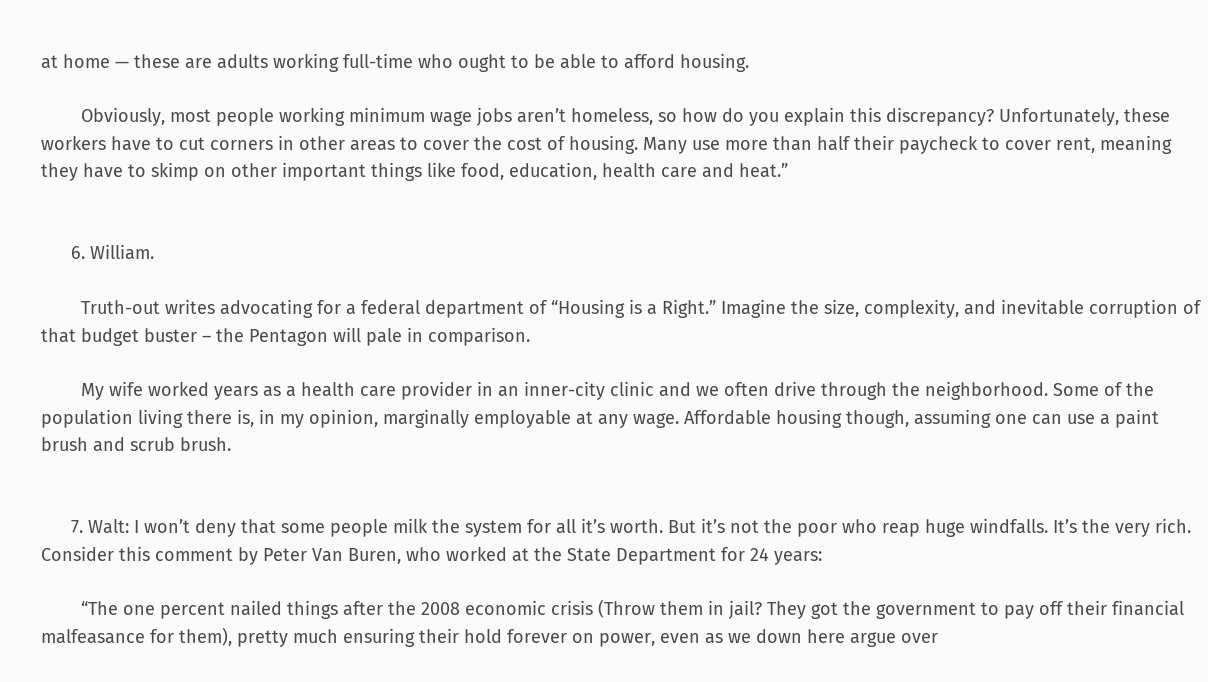at home — these are adults working full-time who ought to be able to afford housing.

        Obviously, most people working minimum wage jobs aren’t homeless, so how do you explain this discrepancy? Unfortunately, these workers have to cut corners in other areas to cover the cost of housing. Many use more than half their paycheck to cover rent, meaning they have to skimp on other important things like food, education, health care and heat.”


      6. William.

        Truth-out writes advocating for a federal department of “Housing is a Right.” Imagine the size, complexity, and inevitable corruption of that budget buster – the Pentagon will pale in comparison.

        My wife worked years as a health care provider in an inner-city clinic and we often drive through the neighborhood. Some of the population living there is, in my opinion, marginally employable at any wage. Affordable housing though, assuming one can use a paint brush and scrub brush.


      7. Walt: I won’t deny that some people milk the system for all it’s worth. But it’s not the poor who reap huge windfalls. It’s the very rich. Consider this comment by Peter Van Buren, who worked at the State Department for 24 years:

        “The one percent nailed things after the 2008 economic crisis (Throw them in jail? They got the government to pay off their financial malfeasance for them), pretty much ensuring their hold forever on power, even as we down here argue over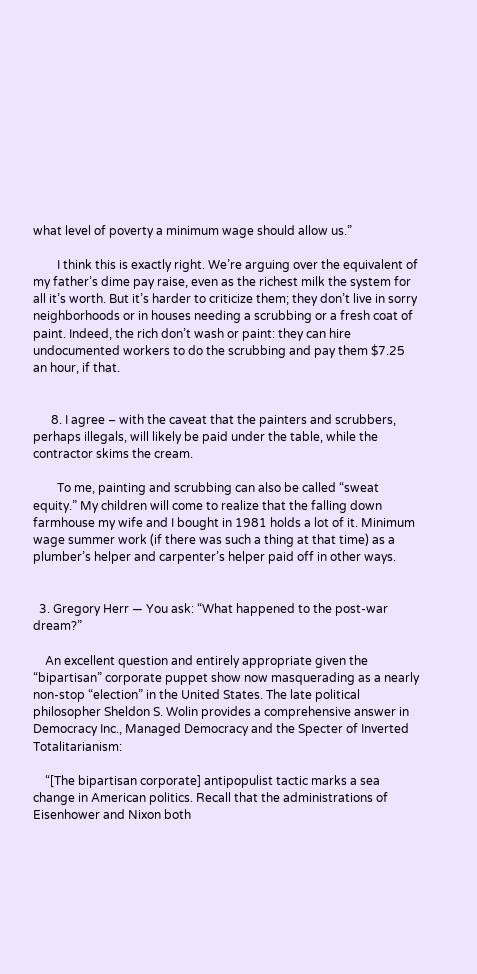what level of poverty a minimum wage should allow us.”

        I think this is exactly right. We’re arguing over the equivalent of my father’s dime pay raise, even as the richest milk the system for all it’s worth. But it’s harder to criticize them; they don’t live in sorry neighborhoods or in houses needing a scrubbing or a fresh coat of paint. Indeed, the rich don’t wash or paint: they can hire undocumented workers to do the scrubbing and pay them $7.25 an hour, if that.


      8. I agree – with the caveat that the painters and scrubbers, perhaps illegals, will likely be paid under the table, while the contractor skims the cream.

        To me, painting and scrubbing can also be called “sweat equity.” My children will come to realize that the falling down farmhouse my wife and I bought in 1981 holds a lot of it. Minimum wage summer work (if there was such a thing at that time) as a plumber’s helper and carpenter’s helper paid off in other ways.


  3. Gregory Herr — You ask: “What happened to the post-war dream?”

    An excellent question and entirely appropriate given the “bipartisan” corporate puppet show now masquerading as a nearly non-stop “election” in the United States. The late political philosopher Sheldon S. Wolin provides a comprehensive answer in Democracy Inc., Managed Democracy and the Specter of Inverted Totalitarianism:

    “[The bipartisan corporate] antipopulist tactic marks a sea change in American politics. Recall that the administrations of Eisenhower and Nixon both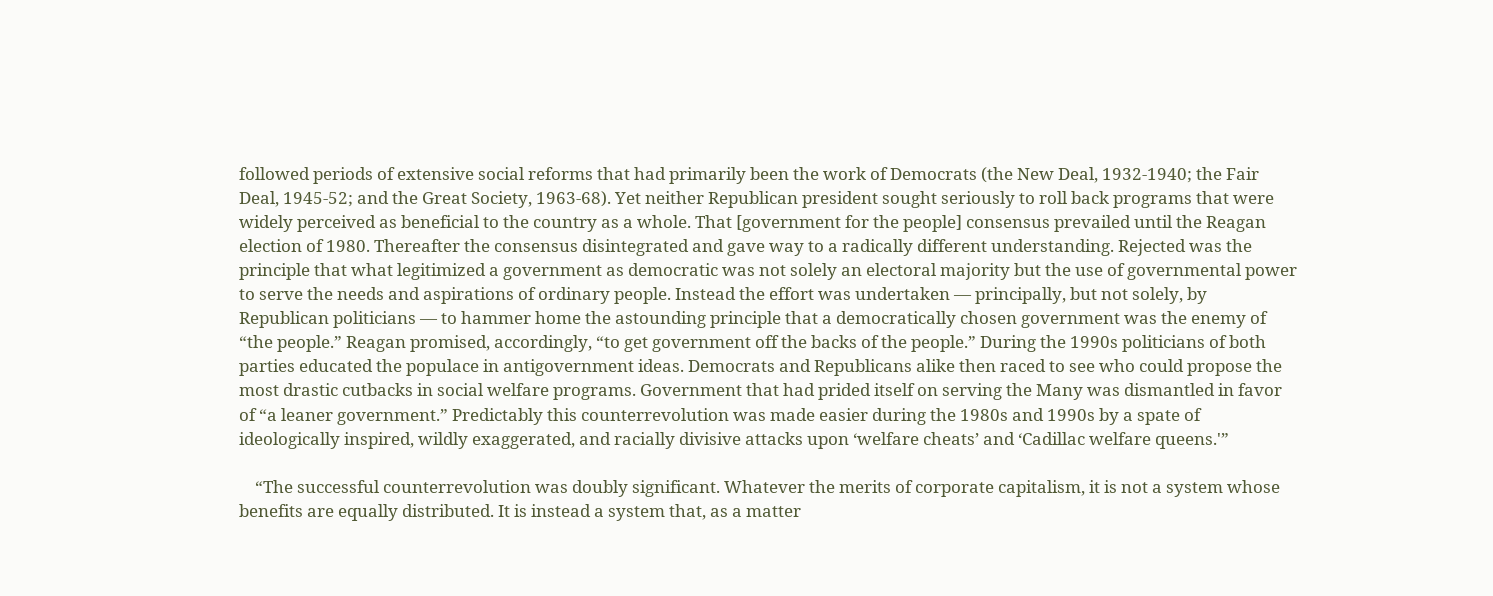followed periods of extensive social reforms that had primarily been the work of Democrats (the New Deal, 1932-1940; the Fair Deal, 1945-52; and the Great Society, 1963-68). Yet neither Republican president sought seriously to roll back programs that were widely perceived as beneficial to the country as a whole. That [government for the people] consensus prevailed until the Reagan election of 1980. Thereafter the consensus disintegrated and gave way to a radically different understanding. Rejected was the principle that what legitimized a government as democratic was not solely an electoral majority but the use of governmental power to serve the needs and aspirations of ordinary people. Instead the effort was undertaken — principally, but not solely, by Republican politicians — to hammer home the astounding principle that a democratically chosen government was the enemy of “the people.” Reagan promised, accordingly, “to get government off the backs of the people.” During the 1990s politicians of both parties educated the populace in antigovernment ideas. Democrats and Republicans alike then raced to see who could propose the most drastic cutbacks in social welfare programs. Government that had prided itself on serving the Many was dismantled in favor of “a leaner government.” Predictably this counterrevolution was made easier during the 1980s and 1990s by a spate of ideologically inspired, wildly exaggerated, and racially divisive attacks upon ‘welfare cheats’ and ‘Cadillac welfare queens.'”

    “The successful counterrevolution was doubly significant. Whatever the merits of corporate capitalism, it is not a system whose benefits are equally distributed. It is instead a system that, as a matter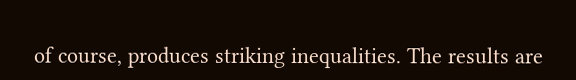of course, produces striking inequalities. The results are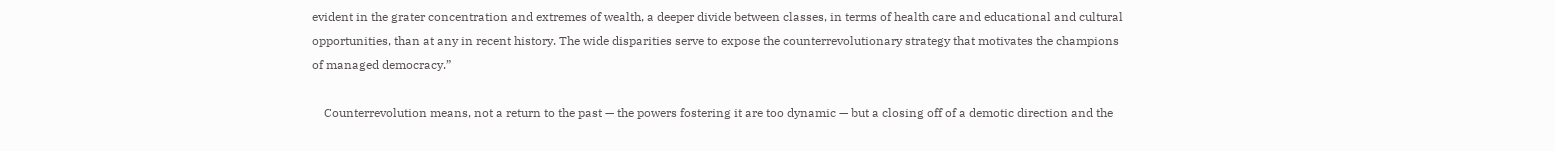evident in the grater concentration and extremes of wealth, a deeper divide between classes, in terms of health care and educational and cultural opportunities, than at any in recent history. The wide disparities serve to expose the counterrevolutionary strategy that motivates the champions of managed democracy.”

    Counterrevolution means, not a return to the past — the powers fostering it are too dynamic — but a closing off of a demotic direction and the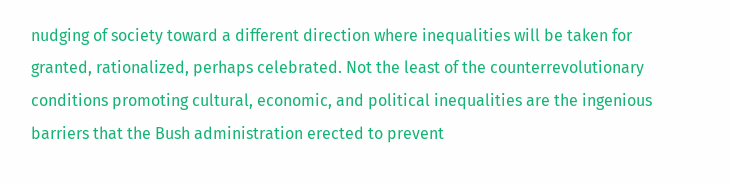nudging of society toward a different direction where inequalities will be taken for granted, rationalized, perhaps celebrated. Not the least of the counterrevolutionary conditions promoting cultural, economic, and political inequalities are the ingenious barriers that the Bush administration erected to prevent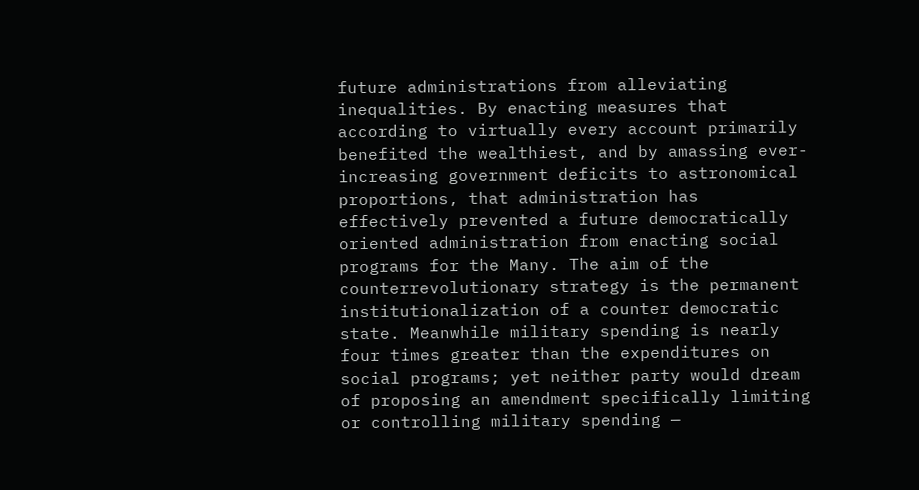future administrations from alleviating inequalities. By enacting measures that according to virtually every account primarily benefited the wealthiest, and by amassing ever-increasing government deficits to astronomical proportions, that administration has effectively prevented a future democratically oriented administration from enacting social programs for the Many. The aim of the counterrevolutionary strategy is the permanent institutionalization of a counter democratic state. Meanwhile military spending is nearly four times greater than the expenditures on social programs; yet neither party would dream of proposing an amendment specifically limiting or controlling military spending —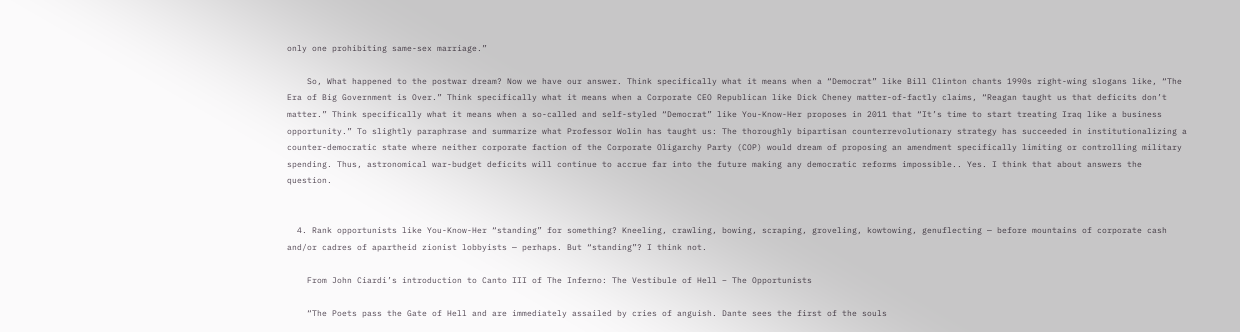only one prohibiting same-sex marriage.”

    So, What happened to the postwar dream? Now we have our answer. Think specifically what it means when a “Democrat” like Bill Clinton chants 1990s right-wing slogans like, “The Era of Big Government is Over.” Think specifically what it means when a Corporate CEO Republican like Dick Cheney matter-of-factly claims, “Reagan taught us that deficits don’t matter.” Think specifically what it means when a so-called and self-styled “Democrat” like You-Know-Her proposes in 2011 that “It’s time to start treating Iraq like a business opportunity.” To slightly paraphrase and summarize what Professor Wolin has taught us: The thoroughly bipartisan counterrevolutionary strategy has succeeded in institutionalizing a counter-democratic state where neither corporate faction of the Corporate Oligarchy Party (COP) would dream of proposing an amendment specifically limiting or controlling military spending. Thus, astronomical war-budget deficits will continue to accrue far into the future making any democratic reforms impossible.. Yes. I think that about answers the question.


  4. Rank opportunists like You-Know-Her “standing” for something? Kneeling, crawling, bowing, scraping, groveling, kowtowing, genuflecting — before mountains of corporate cash and/or cadres of apartheid zionist lobbyists — perhaps. But “standing”? I think not.

    From John Ciardi’s introduction to Canto III of The Inferno: The Vestibule of Hell – The Opportunists

    “The Poets pass the Gate of Hell and are immediately assailed by cries of anguish. Dante sees the first of the souls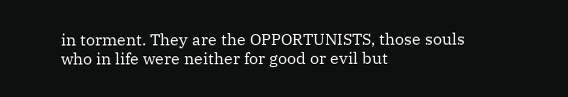in torment. They are the OPPORTUNISTS, those souls who in life were neither for good or evil but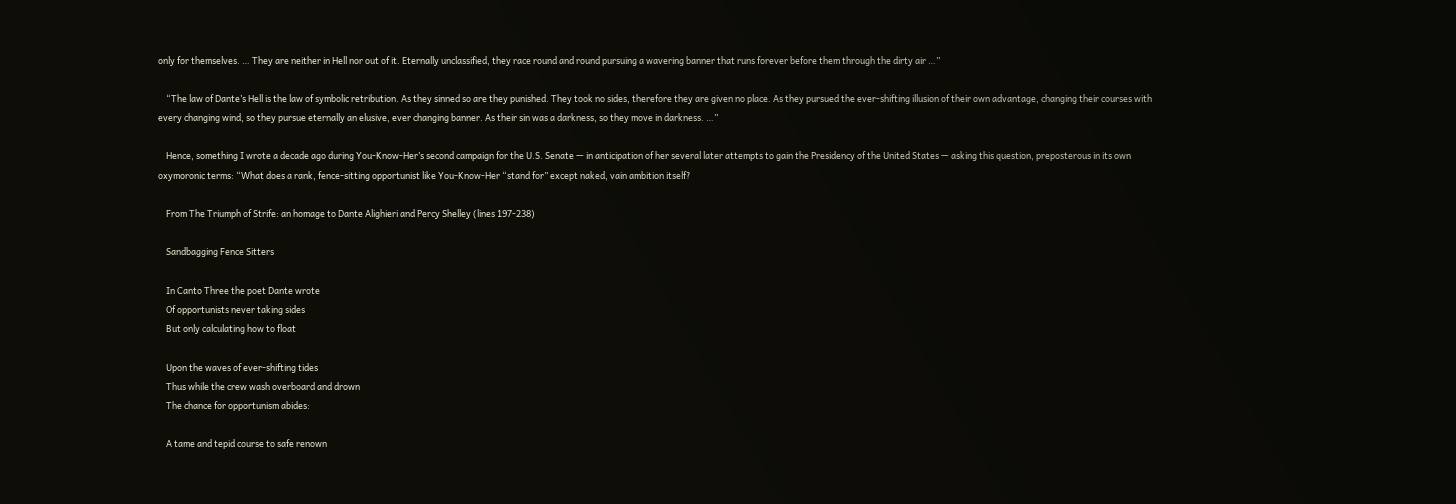only for themselves. … They are neither in Hell nor out of it. Eternally unclassified, they race round and round pursuing a wavering banner that runs forever before them through the dirty air …”

    “The law of Dante’s Hell is the law of symbolic retribution. As they sinned so are they punished. They took no sides, therefore they are given no place. As they pursued the ever-shifting illusion of their own advantage, changing their courses with every changing wind, so they pursue eternally an elusive, ever changing banner. As their sin was a darkness, so they move in darkness. …”

    Hence, something I wrote a decade ago during You-Know-Her’s second campaign for the U.S. Senate — in anticipation of her several later attempts to gain the Presidency of the United States — asking this question, preposterous in its own oxymoronic terms: “What does a rank, fence-sitting opportunist like You-Know-Her “stand for” except naked, vain ambition itself?

    From The Triumph of Strife: an homage to Dante Alighieri and Percy Shelley (lines 197-238)

    Sandbagging Fence Sitters

    In Canto Three the poet Dante wrote
    Of opportunists never taking sides
    But only calculating how to float

    Upon the waves of ever-shifting tides
    Thus while the crew wash overboard and drown
    The chance for opportunism abides:

    A tame and tepid course to safe renown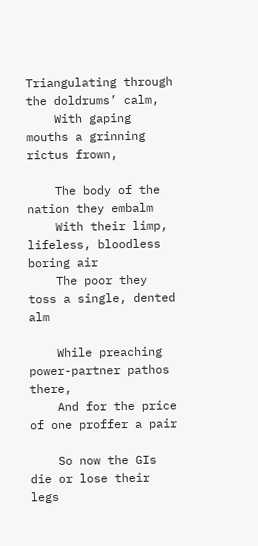Triangulating through the doldrums’ calm,
    With gaping mouths a grinning rictus frown,

    The body of the nation they embalm
    With their limp, lifeless, bloodless boring air
    The poor they toss a single, dented alm

    While preaching power-partner pathos there,
    And for the price of one proffer a pair

    So now the GIs die or lose their legs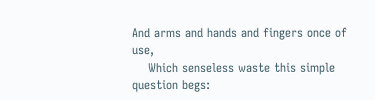And arms and hands and fingers once of use,
    Which senseless waste this simple question begs: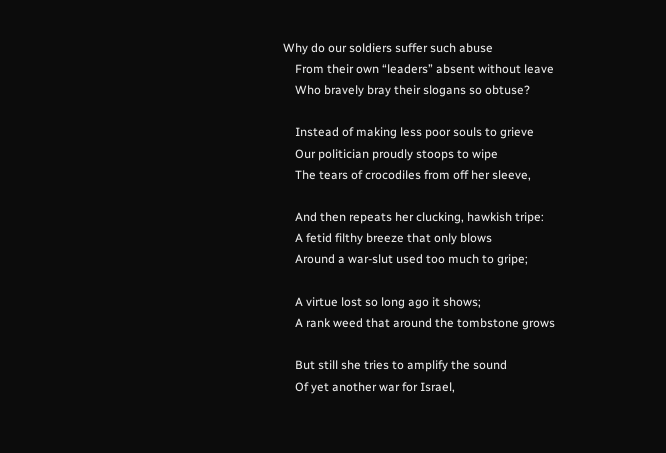Why do our soldiers suffer such abuse
    From their own “leaders” absent without leave
    Who bravely bray their slogans so obtuse?

    Instead of making less poor souls to grieve
    Our politician proudly stoops to wipe
    The tears of crocodiles from off her sleeve,

    And then repeats her clucking, hawkish tripe:
    A fetid filthy breeze that only blows
    Around a war-slut used too much to gripe;

    A virtue lost so long ago it shows;
    A rank weed that around the tombstone grows

    But still she tries to amplify the sound
    Of yet another war for Israel,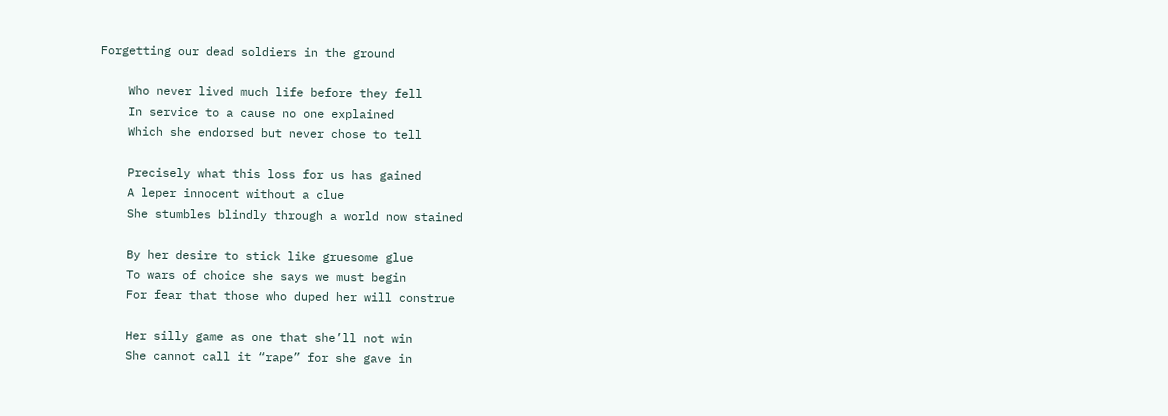Forgetting our dead soldiers in the ground

    Who never lived much life before they fell
    In service to a cause no one explained
    Which she endorsed but never chose to tell

    Precisely what this loss for us has gained
    A leper innocent without a clue
    She stumbles blindly through a world now stained

    By her desire to stick like gruesome glue
    To wars of choice she says we must begin
    For fear that those who duped her will construe

    Her silly game as one that she’ll not win
    She cannot call it “rape” for she gave in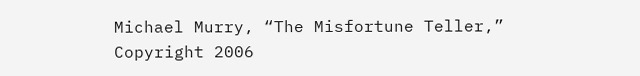Michael Murry, “The Misfortune Teller,” Copyright 2006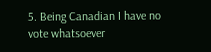5. Being Canadian I have no vote whatsoever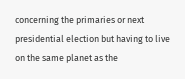concerning the primaries or next presidential election but having to live on the same planet as the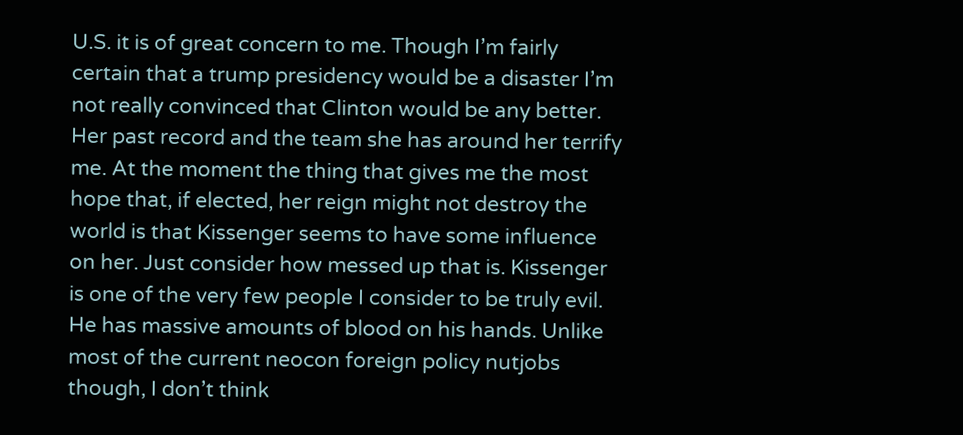U.S. it is of great concern to me. Though I’m fairly certain that a trump presidency would be a disaster I’m not really convinced that Clinton would be any better. Her past record and the team she has around her terrify me. At the moment the thing that gives me the most hope that, if elected, her reign might not destroy the world is that Kissenger seems to have some influence on her. Just consider how messed up that is. Kissenger is one of the very few people I consider to be truly evil. He has massive amounts of blood on his hands. Unlike most of the current neocon foreign policy nutjobs though, I don’t think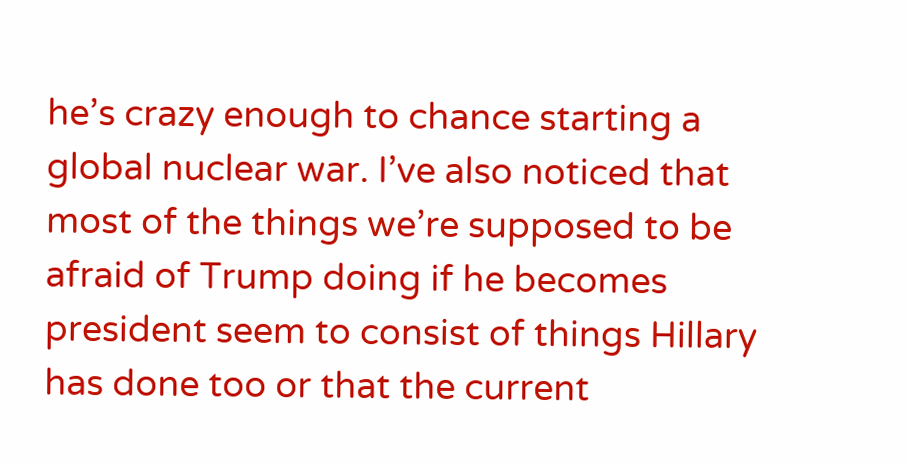he’s crazy enough to chance starting a global nuclear war. I’ve also noticed that most of the things we’re supposed to be afraid of Trump doing if he becomes president seem to consist of things Hillary has done too or that the current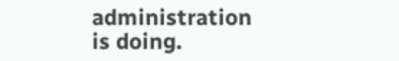administration is doing.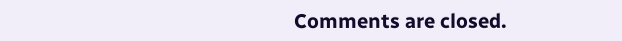Comments are closed.